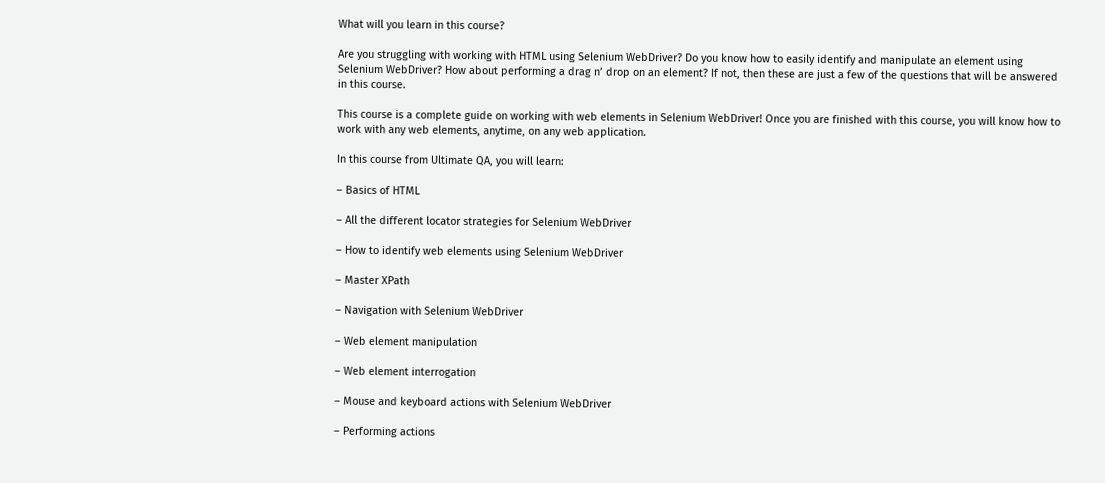What will you learn in this course?

Are you struggling with working with HTML using Selenium WebDriver? Do you know how to easily identify and manipulate an element using Selenium WebDriver? How about performing a drag n’ drop on an element? If not, then these are just a few of the questions that will be answered in this course.

This course is a complete guide on working with web elements in Selenium WebDriver! Once you are finished with this course, you will know how to work with any web elements, anytime, on any web application.

In this course from Ultimate QA, you will learn:

– Basics of HTML

– All the different locator strategies for Selenium WebDriver

– How to identify web elements using Selenium WebDriver

– Master XPath

– Navigation with Selenium WebDriver

– Web element manipulation

– Web element interrogation

– Mouse and keyboard actions with Selenium WebDriver

– Performing actions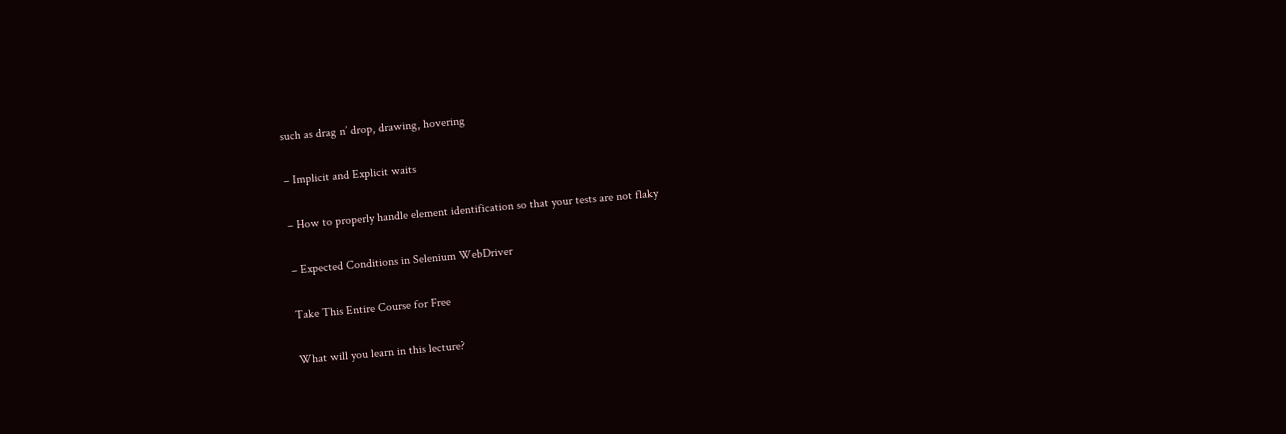such as drag n’ drop, drawing, hovering

– Implicit and Explicit waits

– How to properly handle element identification so that your tests are not flaky

– Expected Conditions in Selenium WebDriver

Take This Entire Course for Free

What will you learn in this lecture?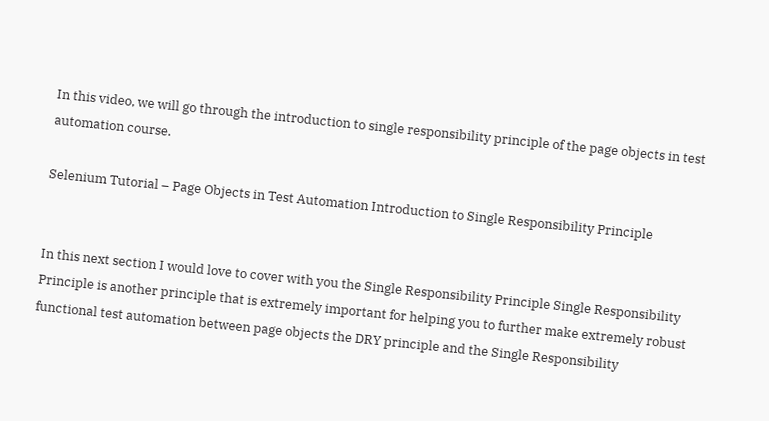In this video, we will go through the introduction to single responsibility principle of the page objects in test automation course.

Selenium Tutorial – Page Objects in Test Automation Introduction to Single Responsibility Principle


In this next section I would love to cover with you the Single Responsibility Principle Single Responsibility Principle is another principle that is extremely important for helping you to further make extremely robust functional test automation between page objects the DRY principle and the Single Responsibility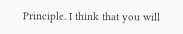Principle. I think that you will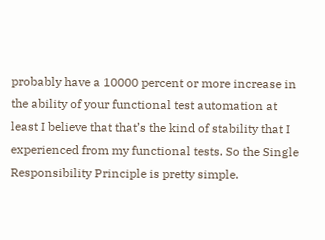probably have a 10000 percent or more increase in the ability of your functional test automation at least I believe that that’s the kind of stability that I experienced from my functional tests. So the Single Responsibility Principle is pretty simple.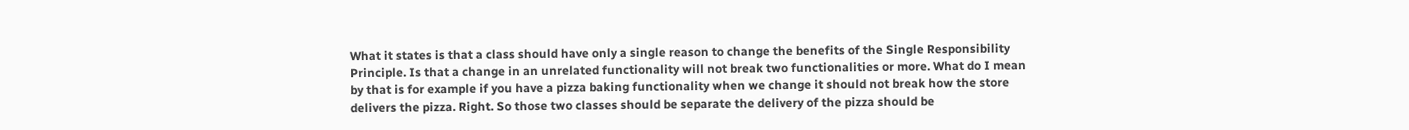What it states is that a class should have only a single reason to change the benefits of the Single Responsibility Principle. Is that a change in an unrelated functionality will not break two functionalities or more. What do I mean by that is for example if you have a pizza baking functionality when we change it should not break how the store delivers the pizza. Right. So those two classes should be separate the delivery of the pizza should be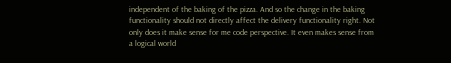independent of the baking of the pizza. And so the change in the baking functionality should not directly affect the delivery functionality right. Not only does it make sense for me code perspective. It even makes sense from a logical world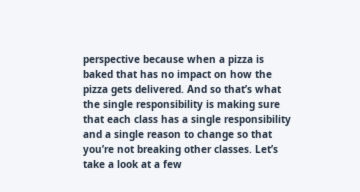perspective because when a pizza is baked that has no impact on how the pizza gets delivered. And so that’s what the single responsibility is making sure that each class has a single responsibility and a single reason to change so that you’re not breaking other classes. Let’s take a look at a few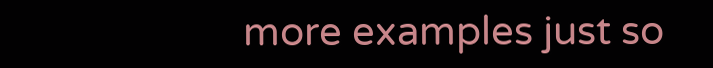more examples just so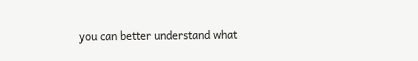you can better understand what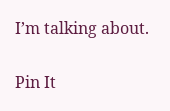I’m talking about.

Pin It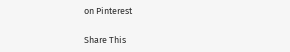on Pinterest

Share This